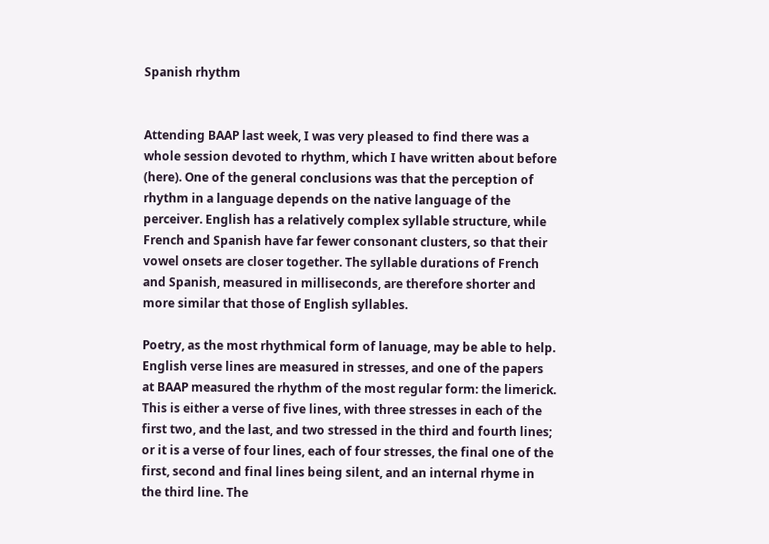Spanish rhythm


Attending BAAP last week, I was very pleased to find there was a whole session devoted to rhythm, which I have written about before (here). One of the general conclusions was that the perception of rhythm in a language depends on the native language of the perceiver. English has a relatively complex syllable structure, while French and Spanish have far fewer consonant clusters, so that their vowel onsets are closer together. The syllable durations of French and Spanish, measured in milliseconds, are therefore shorter and more similar that those of English syllables.

Poetry, as the most rhythmical form of lanuage, may be able to help. English verse lines are measured in stresses, and one of the papers at BAAP measured the rhythm of the most regular form: the limerick. This is either a verse of five lines, with three stresses in each of the first two, and the last, and two stressed in the third and fourth lines; or it is a verse of four lines, each of four stresses, the final one of the first, second and final lines being silent, and an internal rhyme in the third line. The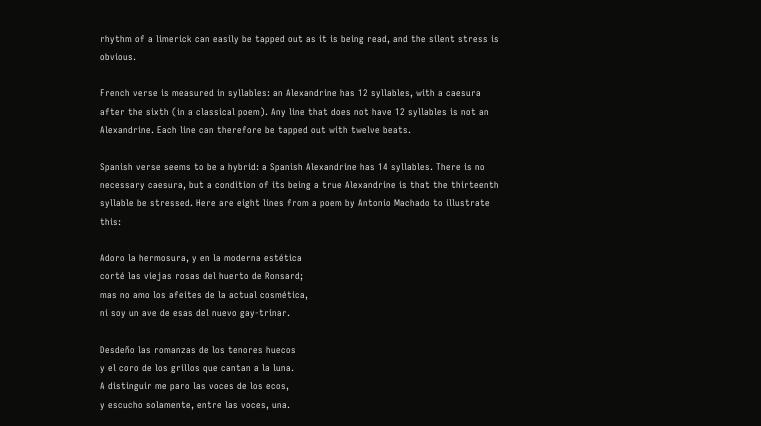rhythm of a limerick can easily be tapped out as it is being read, and the silent stress is obvious.

French verse is measured in syllables: an Alexandrine has 12 syllables, with a caesura after the sixth (in a classical poem). Any line that does not have 12 syllables is not an Alexandrine. Each line can therefore be tapped out with twelve beats.

Spanish verse seems to be a hybrid: a Spanish Alexandrine has 14 syllables. There is no necessary caesura, but a condition of its being a true Alexandrine is that the thirteenth syllable be stressed. Here are eight lines from a poem by Antonio Machado to illustrate this:

Adoro la hermosura, y en la moderna estética
corté las viejas rosas del huerto de Ronsard;
mas no amo los afeites de la actual cosmética,
ni soy un ave de esas del nuevo gay-trinar.

Desdeño las romanzas de los tenores huecos
y el coro de los grillos que cantan a la luna.
A distinguir me paro las voces de los ecos,
y escucho solamente, entre las voces, una.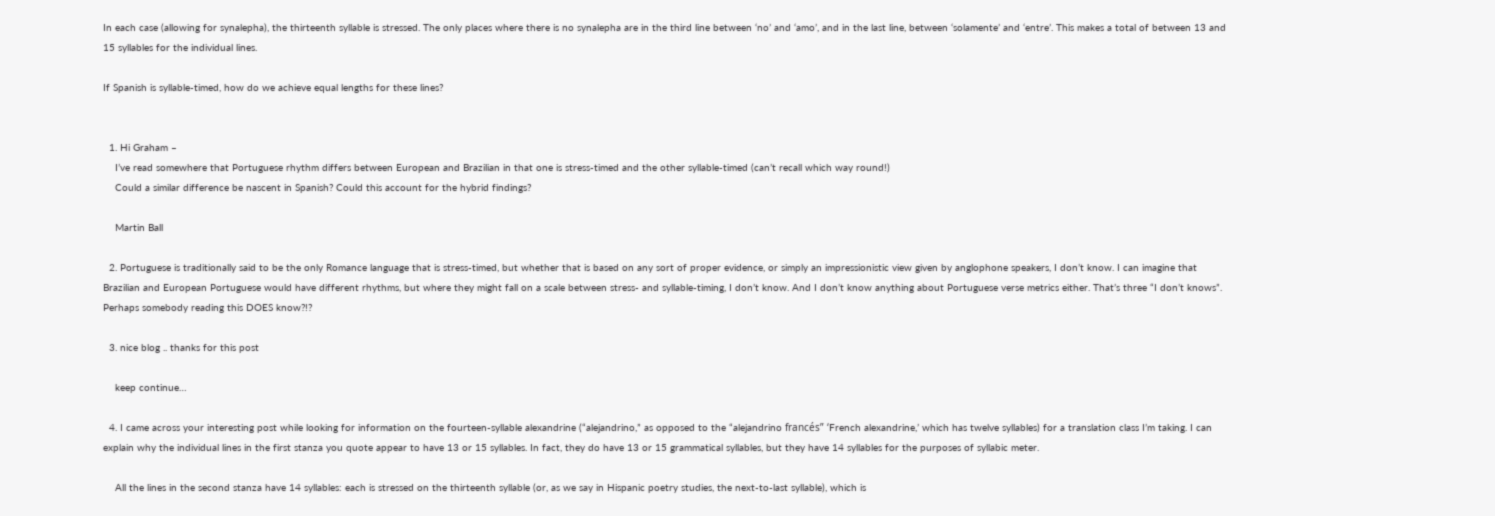In each case (allowing for synalepha), the thirteenth syllable is stressed. The only places where there is no synalepha are in the third line between ‘no’ and ‘amo’, and in the last line, between ‘solamente’ and ‘entre’. This makes a total of between 13 and 15 syllables for the individual lines.

If Spanish is syllable-timed, how do we achieve equal lengths for these lines?


  1. Hi Graham –
    I’ve read somewhere that Portuguese rhythm differs between European and Brazilian in that one is stress-timed and the other syllable-timed (can’t recall which way round!)
    Could a similar difference be nascent in Spanish? Could this account for the hybrid findings?

    Martin Ball

  2. Portuguese is traditionally said to be the only Romance language that is stress-timed, but whether that is based on any sort of proper evidence, or simply an impressionistic view given by anglophone speakers, I don’t know. I can imagine that Brazilian and European Portuguese would have different rhythms, but where they might fall on a scale between stress- and syllable-timing, I don’t know. And I don’t know anything about Portuguese verse metrics either. That’s three “I don’t knows”. Perhaps somebody reading this DOES know?!?

  3. nice blog .. thanks for this post

    keep continue…

  4. I came across your interesting post while looking for information on the fourteen-syllable alexandrine (“alejandrino,” as opposed to the “alejandrino francés” ‘French alexandrine,’ which has twelve syllables) for a translation class I’m taking. I can explain why the individual lines in the first stanza you quote appear to have 13 or 15 syllables. In fact, they do have 13 or 15 grammatical syllables, but they have 14 syllables for the purposes of syllabic meter.

    All the lines in the second stanza have 14 syllables: each is stressed on the thirteenth syllable (or, as we say in Hispanic poetry studies, the next-to-last syllable), which is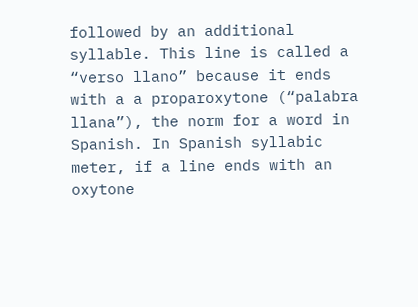followed by an additional syllable. This line is called a “verso llano” because it ends with a a proparoxytone (“palabra llana”), the norm for a word in Spanish. In Spanish syllabic meter, if a line ends with an oxytone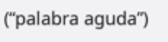(“palabra aguda”)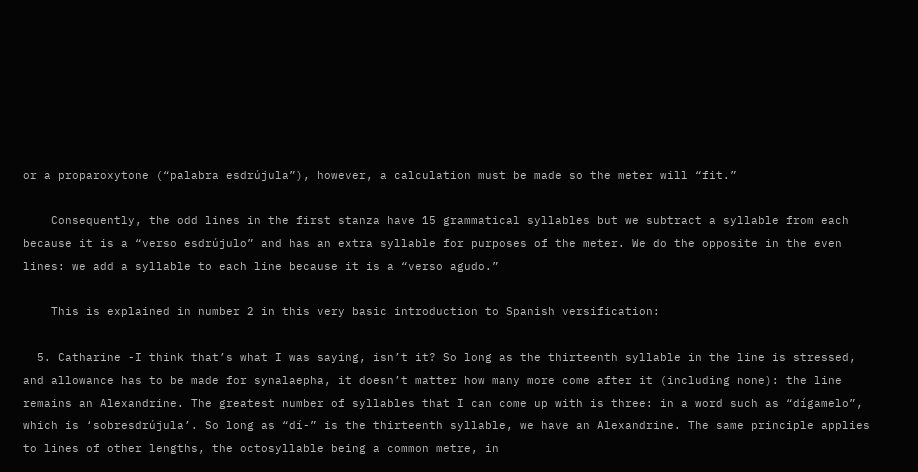or a proparoxytone (“palabra esdrújula”), however, a calculation must be made so the meter will “fit.”

    Consequently, the odd lines in the first stanza have 15 grammatical syllables but we subtract a syllable from each because it is a “verso esdrújulo” and has an extra syllable for purposes of the meter. We do the opposite in the even lines: we add a syllable to each line because it is a “verso agudo.”

    This is explained in number 2 in this very basic introduction to Spanish versification:

  5. Catharine -I think that’s what I was saying, isn’t it? So long as the thirteenth syllable in the line is stressed, and allowance has to be made for synalaepha, it doesn’t matter how many more come after it (including none): the line remains an Alexandrine. The greatest number of syllables that I can come up with is three: in a word such as “dígamelo”, which is ‘sobresdrújula’. So long as “dí-” is the thirteenth syllable, we have an Alexandrine. The same principle applies to lines of other lengths, the octosyllable being a common metre, in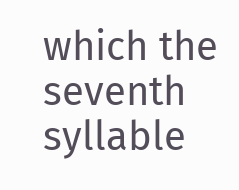which the seventh syllable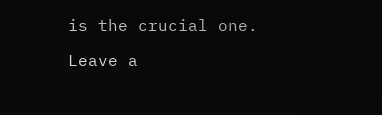is the crucial one.

Leave a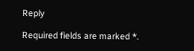Reply

Required fields are marked *.